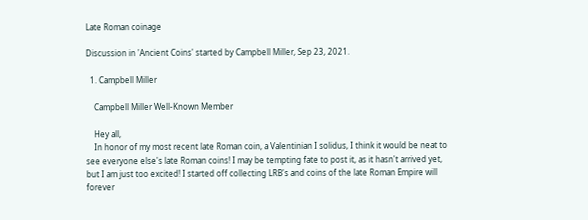Late Roman coinage

Discussion in 'Ancient Coins' started by Campbell Miller, Sep 23, 2021.

  1. Campbell Miller

    Campbell Miller Well-Known Member

    Hey all,
    In honor of my most recent late Roman coin, a Valentinian I solidus, I think it would be neat to see everyone else's late Roman coins! I may be tempting fate to post it, as it hasn't arrived yet, but I am just too excited! I started off collecting LRB's and coins of the late Roman Empire will forever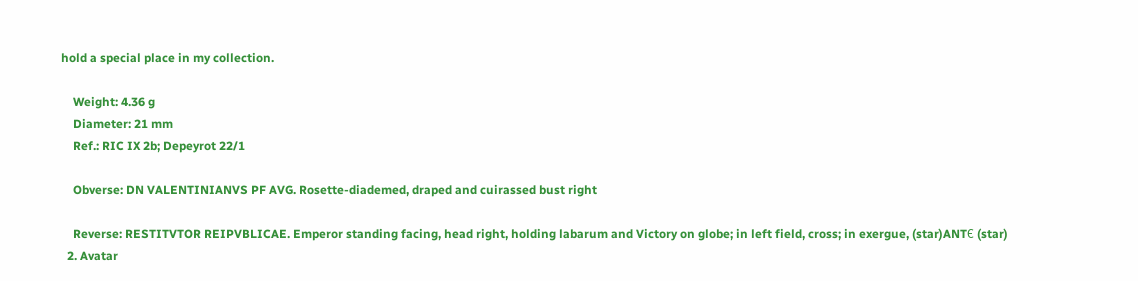hold a special place in my collection.

    Weight: 4.36 g
    Diameter: 21 mm
    Ref.: RIC IX 2b; Depeyrot 22/1

    Obverse: DN VALENTINIANVS PF AVG. Rosette-diademed, draped and cuirassed bust right

    Reverse: RESTITVTOR REIPVBLICAE. Emperor standing facing, head right, holding labarum and Victory on globe; in left field, cross; in exergue, (star)ANTЄ (star)
  2. Avatar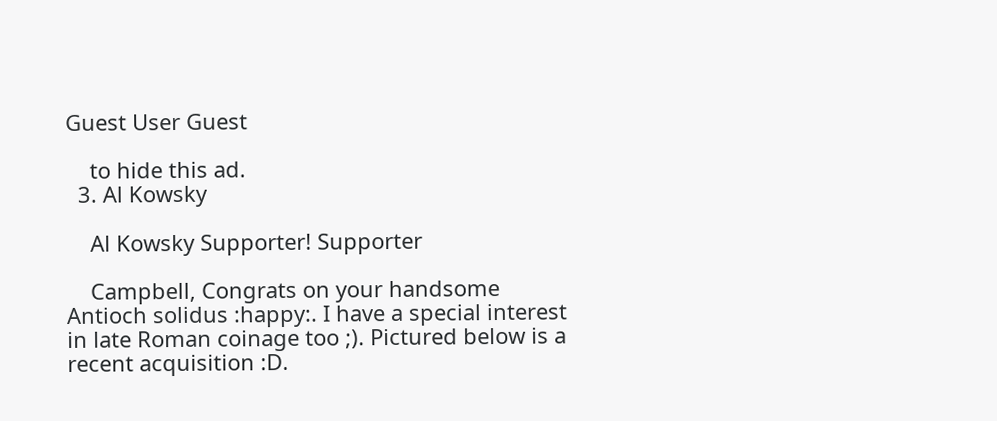Guest User Guest

    to hide this ad.
  3. Al Kowsky

    Al Kowsky Supporter! Supporter

    Campbell, Congrats on your handsome Antioch solidus :happy:. I have a special interest in late Roman coinage too ;). Pictured below is a recent acquisition :D.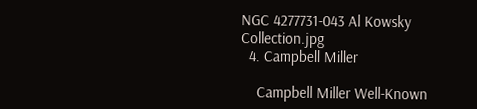NGC 4277731-043 Al Kowsky Collection.jpg
  4. Campbell Miller

    Campbell Miller Well-Known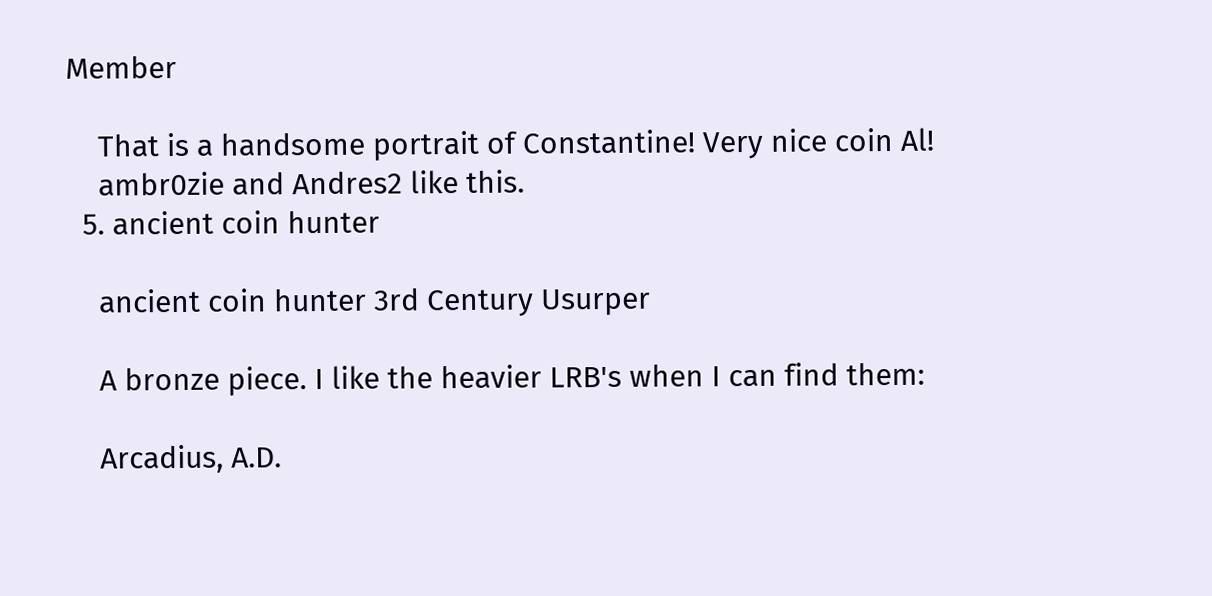Member

    That is a handsome portrait of Constantine! Very nice coin Al!
    ambr0zie and Andres2 like this.
  5. ancient coin hunter

    ancient coin hunter 3rd Century Usurper

    A bronze piece. I like the heavier LRB's when I can find them:

    Arcadius, A.D.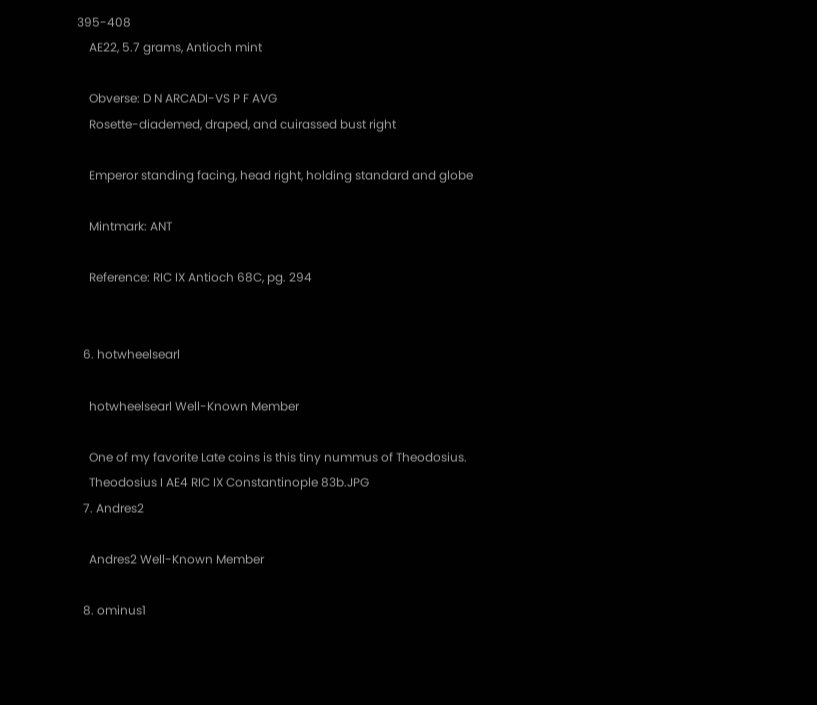395-408
    AE22, 5.7 grams, Antioch mint

    Obverse: D N ARCADI-VS P F AVG
    Rosette-diademed, draped, and cuirassed bust right

    Emperor standing facing, head right, holding standard and globe

    Mintmark: ANT

    Reference: RIC IX Antioch 68C, pg. 294


  6. hotwheelsearl

    hotwheelsearl Well-Known Member

    One of my favorite Late coins is this tiny nummus of Theodosius.
    Theodosius I AE4 RIC IX Constantinople 83b.JPG
  7. Andres2

    Andres2 Well-Known Member

  8. ominus1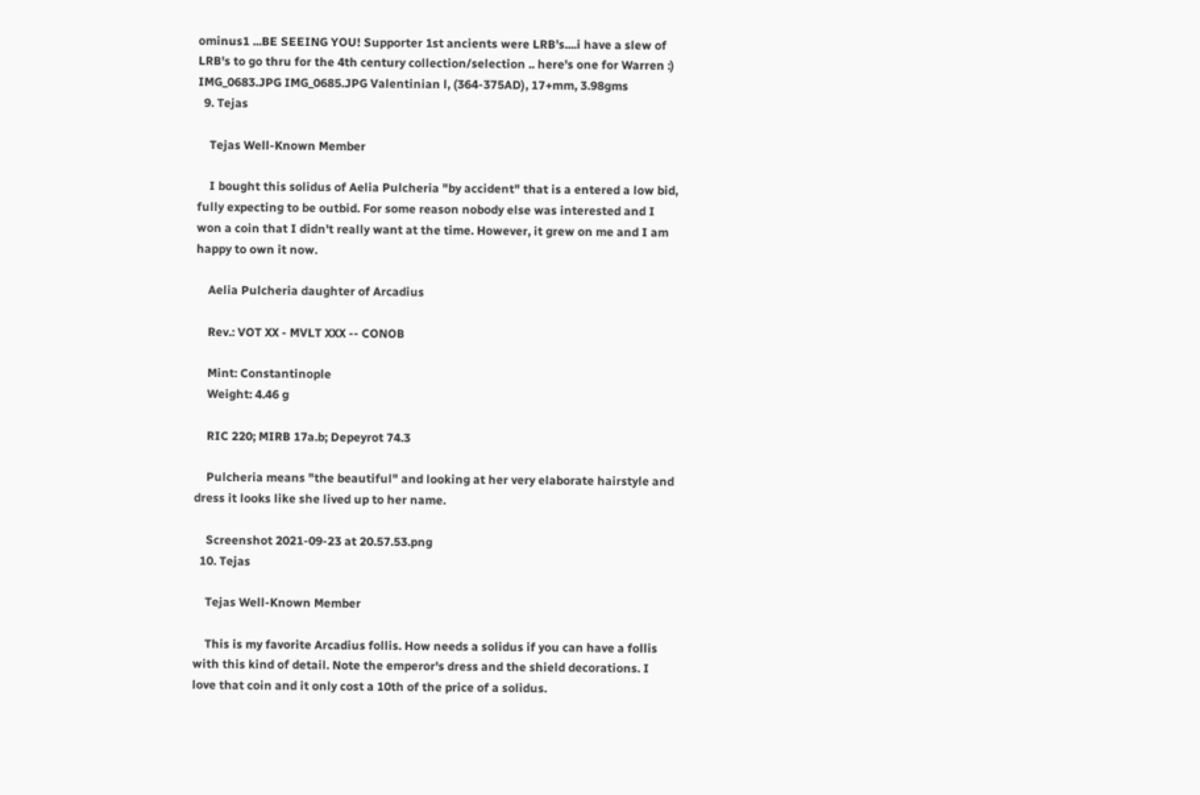ominus1 ...BE SEEING YOU! Supporter 1st ancients were LRB's....i have a slew of LRB's to go thru for the 4th century collection/selection .. here's one for Warren :) IMG_0683.JPG IMG_0685.JPG Valentinian l, (364-375AD), 17+mm, 3.98gms
  9. Tejas

    Tejas Well-Known Member

    I bought this solidus of Aelia Pulcheria "by accident" that is a entered a low bid, fully expecting to be outbid. For some reason nobody else was interested and I won a coin that I didn't really want at the time. However, it grew on me and I am happy to own it now.

    Aelia Pulcheria daughter of Arcadius

    Rev.: VOT XX - MVLT XXX -- CONOB

    Mint: Constantinople
    Weight: 4.46 g

    RIC 220; MIRB 17a.b; Depeyrot 74.3

    Pulcheria means "the beautiful" and looking at her very elaborate hairstyle and dress it looks like she lived up to her name.

    Screenshot 2021-09-23 at 20.57.53.png
  10. Tejas

    Tejas Well-Known Member

    This is my favorite Arcadius follis. How needs a solidus if you can have a follis with this kind of detail. Note the emperor's dress and the shield decorations. I love that coin and it only cost a 10th of the price of a solidus.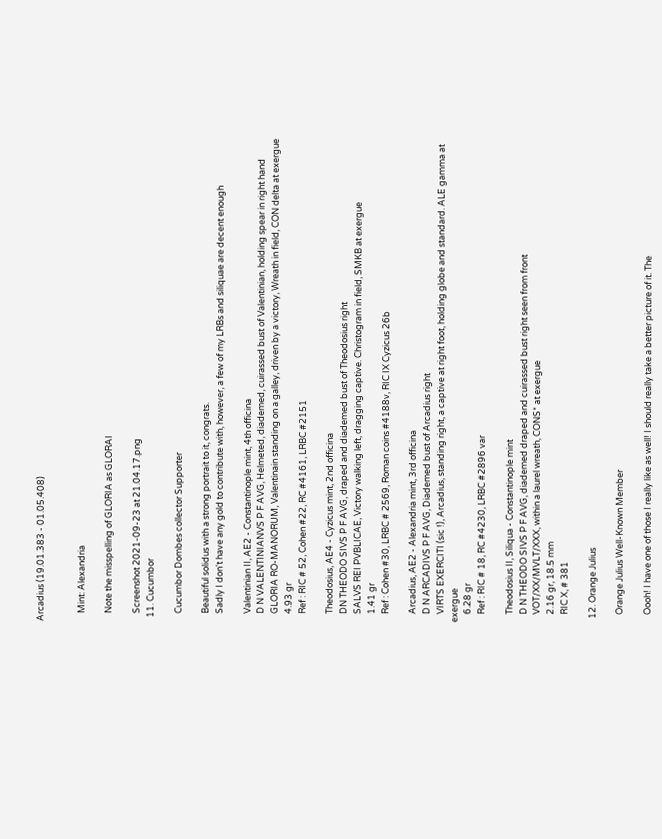Arcadius (19.01.383 - 01.05.408)


    Mint: Alexandria

    Note the misspelling of GLORIA as GLORAI

    Screenshot 2021-09-23 at 21.04.17.png
  11. Cucumbor

    Cucumbor Dombes collector Supporter

    Beautiful solidus with a strong portrait to it, congrats.
    Sadly I don't have any gold to contribute with, however, a few of my LRBs and siliquae are decent enough

    Valentinian II, AE2 - Constantinople mint, 4th officina
    D N VALENTINIANVS P F AVG, Helmeted, diademed, cuirassed bust of Valentinian, holding spear in right hand
    GLORIA RO-MANORUM, Valentinain standing on a galley, driven by a victory, Wreath in field, CON delta at exergue
    4.93 gr
    Ref : RIC # 52, Cohen #22, RC #4161, LRBC #2151

    Theodosius, AE4 - Cyzicus mint, 2nd officina
    DN THEODO SIVS P F AVG, draped and diademed bust of Theodosius right
    SALVS REI PVBLICAE, Victory walking left, dragging captive. Christogram in field, SMKB at exergue
    1.41 gr
    Ref : Cohen #30, LRBC # 2569, Roman coins #4188v, RIC IX Cyzicus 26b

    Arcadius, AE2 - Alexandria mint, 3rd officina
    D N ARCADIVS P F AVG, Diademed bust of Arcadius right
    VIRTS EXERCITI (sic !), Arcadius, standing right, a captive at right foot, holding globe and standard. ALE gamma at exergue
    6.28 gr
    Ref : RIC # 18, RC #4230, LRBC #2896 var

    Theodosius II, Siliqua - Constantinople mint
    D N THEODO SIVS P F AVG, diademed draped and cuirassed bust right seen from front
    VOT/XX/MVLT/XXX, within a laurel wreath, CONS* at exergue
    2.16 gr, 18.5 mm
    RIC X, # 381

  12. Orange Julius

    Orange Julius Well-Known Member

    Oooh! I have one of those I really like as well! I should really take a better picture of it. The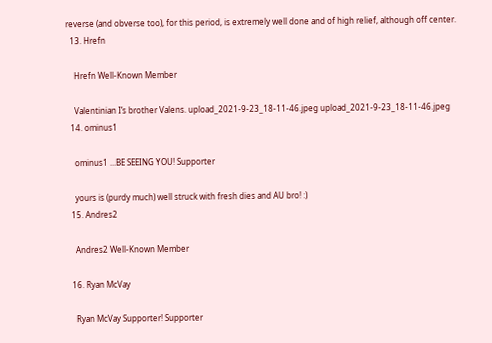reverse (and obverse too), for this period, is extremely well done and of high relief, although off center.
  13. Hrefn

    Hrefn Well-Known Member

    Valentinian I’s brother Valens. upload_2021-9-23_18-11-46.jpeg upload_2021-9-23_18-11-46.jpeg
  14. ominus1

    ominus1 ...BE SEEING YOU! Supporter

    yours is (purdy much) well struck with fresh dies and AU bro! :)
  15. Andres2

    Andres2 Well-Known Member

  16. Ryan McVay

    Ryan McVay Supporter! Supporter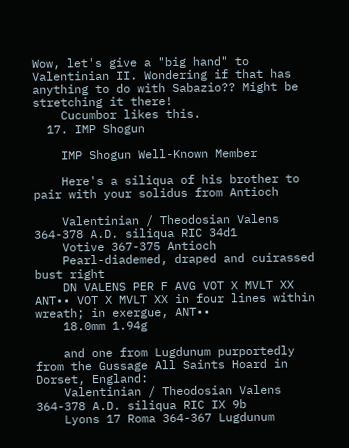Wow, let's give a "big hand" to Valentinian II. Wondering if that has anything to do with Sabazio?? Might be stretching it there!
    Cucumbor likes this.
  17. IMP Shogun

    IMP Shogun Well-Known Member

    Here's a siliqua of his brother to pair with your solidus from Antioch

    Valentinian / Theodosian Valens 364-378 A.D. siliqua RIC 34d1
    Votive 367-375 Antioch
    Pearl-diademed, draped and cuirassed bust right
    DN VALENS PER F AVG VOT X MVLT XX ANT•• VOT X MVLT XX in four lines within wreath; in exergue, ANT••
    18.0mm 1.94g

    and one from Lugdunum purportedly from the Gussage All Saints Hoard in Dorset, England:
    Valentinian / Theodosian Valens 364-378 A.D. siliqua RIC IX 9b
    Lyons 17 Roma 364-367 Lugdunum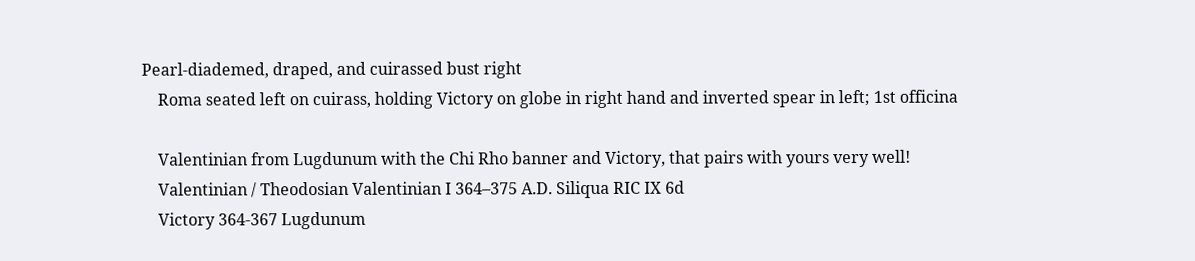Pearl-diademed, draped, and cuirassed bust right
    Roma seated left on cuirass, holding Victory on globe in right hand and inverted spear in left; 1st officina

    Valentinian from Lugdunum with the Chi Rho banner and Victory, that pairs with yours very well!
    Valentinian / Theodosian Valentinian I 364–375 A.D. Siliqua RIC IX 6d
    Victory 364-367 Lugdunum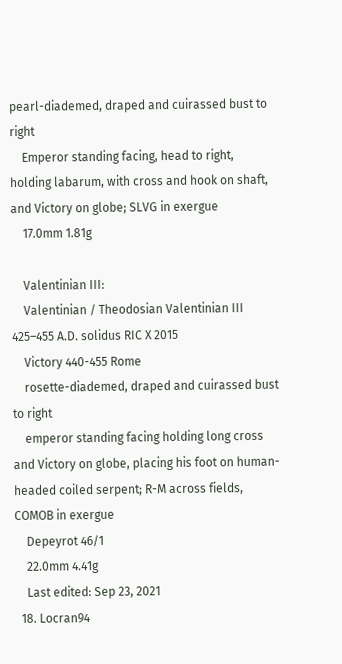pearl-diademed, draped and cuirassed bust to right
    Emperor standing facing, head to right, holding labarum, with cross and hook on shaft, and Victory on globe; SLVG in exergue
    17.0mm 1.81g

    Valentinian III:
    Valentinian / Theodosian Valentinian III 425–455 A.D. solidus RIC X 2015
    Victory 440-455 Rome
    rosette-diademed, draped and cuirassed bust to right
    emperor standing facing holding long cross and Victory on globe, placing his foot on human-headed coiled serpent; R-M across fields, COMOB in exergue
    Depeyrot 46/1
    22.0mm 4.41g
    Last edited: Sep 23, 2021
  18. Locran94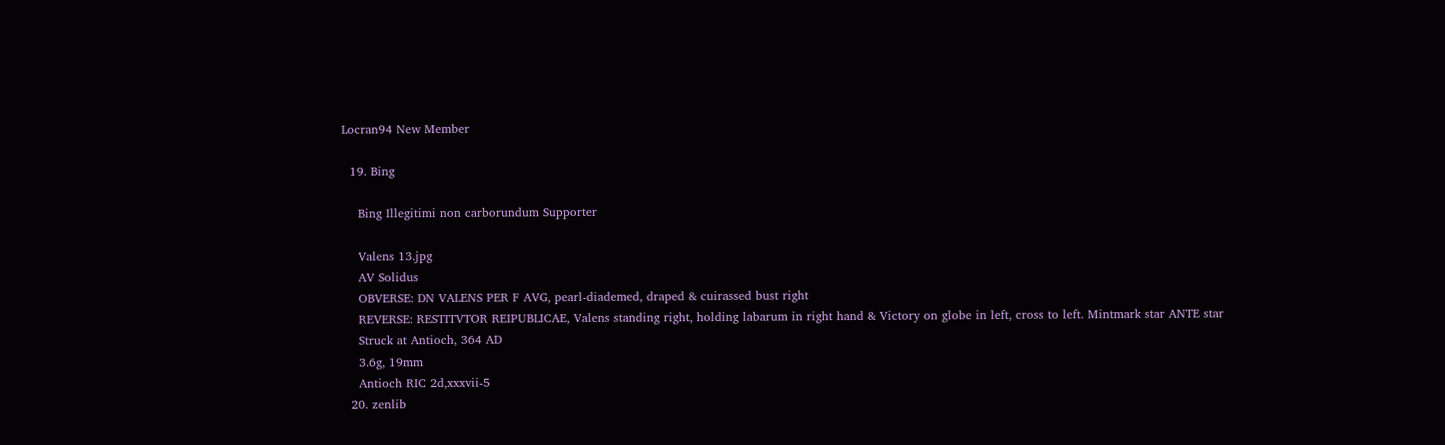Locran94 New Member

  19. Bing

    Bing Illegitimi non carborundum Supporter

    Valens 13.jpg
    AV Solidus
    OBVERSE: DN VALENS PER F AVG, pearl-diademed, draped & cuirassed bust right
    REVERSE: RESTITVTOR REIPUBLICAE, Valens standing right, holding labarum in right hand & Victory on globe in left, cross to left. Mintmark star ANTE star
    Struck at Antioch, 364 AD
    3.6g, 19mm
    Antioch RIC 2d,xxxvii-5
  20. zenlib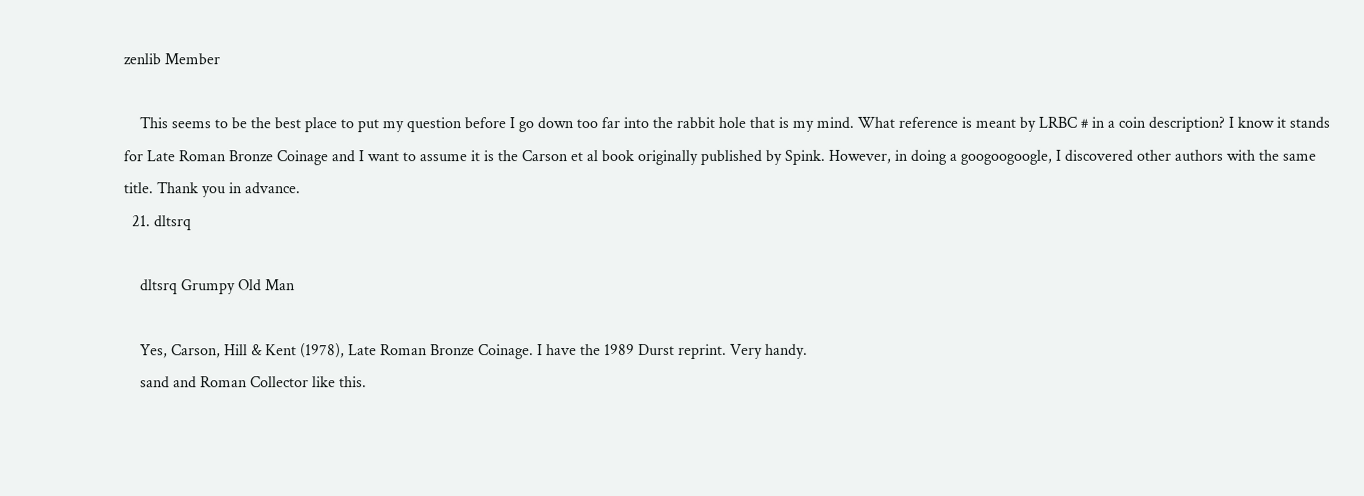zenlib Member

    This seems to be the best place to put my question before I go down too far into the rabbit hole that is my mind. What reference is meant by LRBC # in a coin description? I know it stands for Late Roman Bronze Coinage and I want to assume it is the Carson et al book originally published by Spink. However, in doing a googoogoogle, I discovered other authors with the same title. Thank you in advance.
  21. dltsrq

    dltsrq Grumpy Old Man

    Yes, Carson, Hill & Kent (1978), Late Roman Bronze Coinage. I have the 1989 Durst reprint. Very handy.
    sand and Roman Collector like this.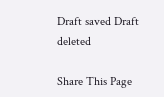Draft saved Draft deleted

Share This Page